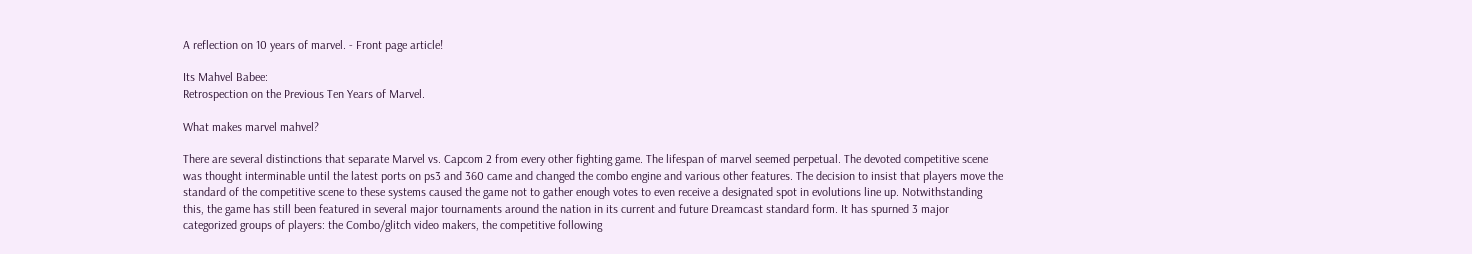A reflection on 10 years of marvel. - Front page article!

Its Mahvel Babee:
Retrospection on the Previous Ten Years of Marvel.

What makes marvel mahvel?

There are several distinctions that separate Marvel vs. Capcom 2 from every other fighting game. The lifespan of marvel seemed perpetual. The devoted competitive scene was thought interminable until the latest ports on ps3 and 360 came and changed the combo engine and various other features. The decision to insist that players move the standard of the competitive scene to these systems caused the game not to gather enough votes to even receive a designated spot in evolutions line up. Notwithstanding this, the game has still been featured in several major tournaments around the nation in its current and future Dreamcast standard form. It has spurned 3 major categorized groups of players: the Combo/glitch video makers, the competitive following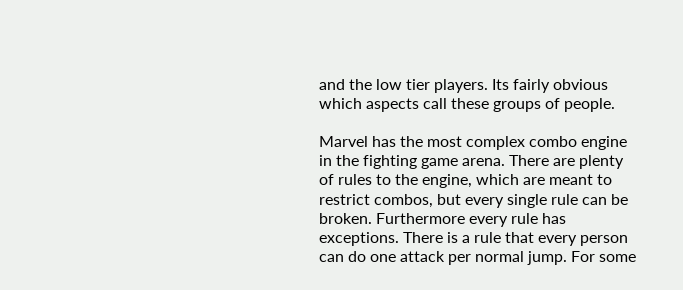and the low tier players. Its fairly obvious which aspects call these groups of people.

Marvel has the most complex combo engine in the fighting game arena. There are plenty of rules to the engine, which are meant to restrict combos, but every single rule can be broken. Furthermore every rule has exceptions. There is a rule that every person can do one attack per normal jump. For some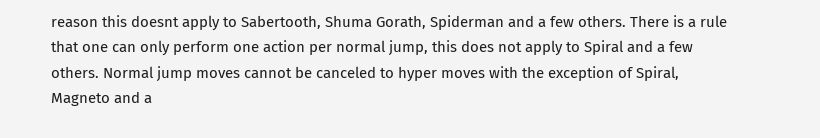reason this doesnt apply to Sabertooth, Shuma Gorath, Spiderman and a few others. There is a rule that one can only perform one action per normal jump, this does not apply to Spiral and a few others. Normal jump moves cannot be canceled to hyper moves with the exception of Spiral, Magneto and a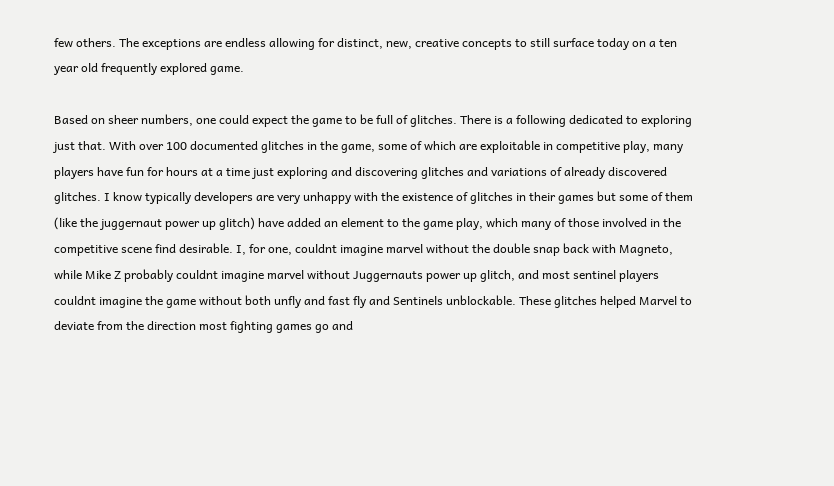few others. The exceptions are endless allowing for distinct, new, creative concepts to still surface today on a ten year old frequently explored game.

Based on sheer numbers, one could expect the game to be full of glitches. There is a following dedicated to exploring just that. With over 100 documented glitches in the game, some of which are exploitable in competitive play, many players have fun for hours at a time just exploring and discovering glitches and variations of already discovered glitches. I know typically developers are very unhappy with the existence of glitches in their games but some of them (like the juggernaut power up glitch) have added an element to the game play, which many of those involved in the competitive scene find desirable. I, for one, couldnt imagine marvel without the double snap back with Magneto, while Mike Z probably couldnt imagine marvel without Juggernauts power up glitch, and most sentinel players couldnt imagine the game without both unfly and fast fly and Sentinels unblockable. These glitches helped Marvel to deviate from the direction most fighting games go and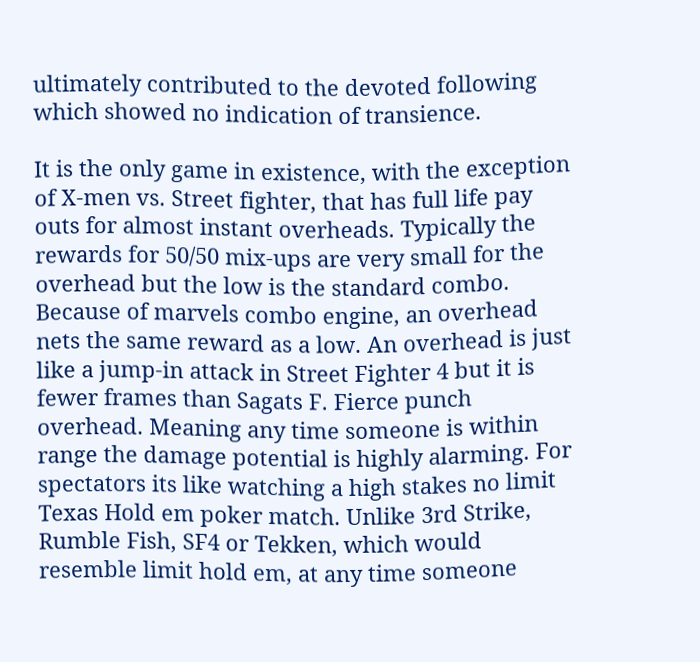ultimately contributed to the devoted following which showed no indication of transience.

It is the only game in existence, with the exception of X-men vs. Street fighter, that has full life pay outs for almost instant overheads. Typically the rewards for 50/50 mix-ups are very small for the overhead but the low is the standard combo. Because of marvels combo engine, an overhead nets the same reward as a low. An overhead is just like a jump-in attack in Street Fighter 4 but it is fewer frames than Sagats F. Fierce punch overhead. Meaning any time someone is within range the damage potential is highly alarming. For spectators its like watching a high stakes no limit Texas Hold em poker match. Unlike 3rd Strike, Rumble Fish, SF4 or Tekken, which would resemble limit hold em, at any time someone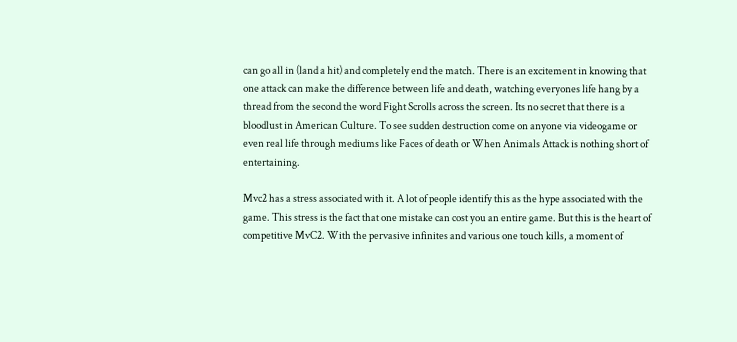can go all in (land a hit) and completely end the match. There is an excitement in knowing that one attack can make the difference between life and death, watching everyones life hang by a thread from the second the word Fight Scrolls across the screen. Its no secret that there is a bloodlust in American Culture. To see sudden destruction come on anyone via videogame or even real life through mediums like Faces of death or When Animals Attack is nothing short of entertaining.

Mvc2 has a stress associated with it. A lot of people identify this as the hype associated with the game. This stress is the fact that one mistake can cost you an entire game. But this is the heart of competitive MvC2. With the pervasive infinites and various one touch kills, a moment of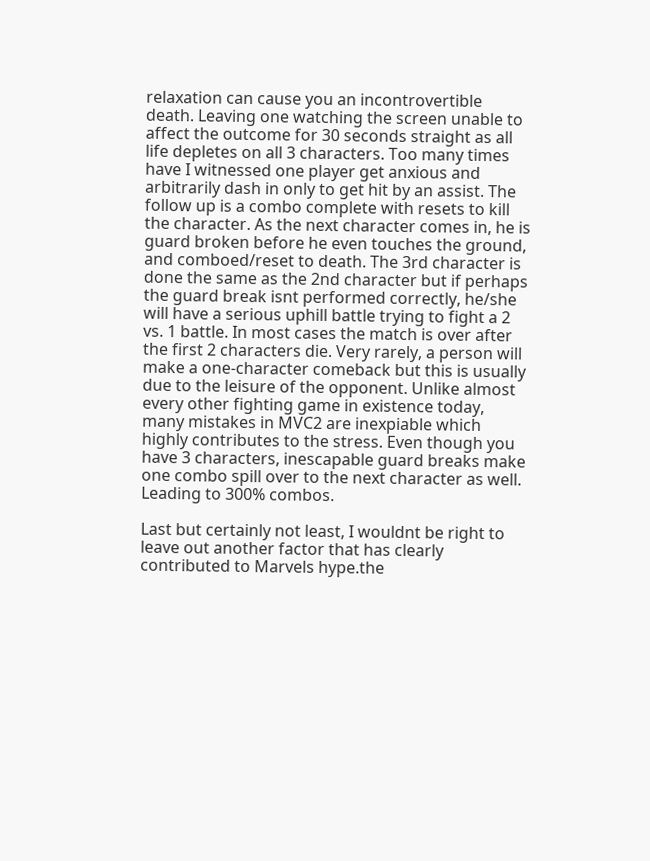relaxation can cause you an incontrovertible death. Leaving one watching the screen unable to affect the outcome for 30 seconds straight as all life depletes on all 3 characters. Too many times have I witnessed one player get anxious and arbitrarily dash in only to get hit by an assist. The follow up is a combo complete with resets to kill the character. As the next character comes in, he is guard broken before he even touches the ground, and comboed/reset to death. The 3rd character is done the same as the 2nd character but if perhaps the guard break isnt performed correctly, he/she will have a serious uphill battle trying to fight a 2 vs. 1 battle. In most cases the match is over after the first 2 characters die. Very rarely, a person will make a one-character comeback but this is usually due to the leisure of the opponent. Unlike almost every other fighting game in existence today, many mistakes in MVC2 are inexpiable which highly contributes to the stress. Even though you have 3 characters, inescapable guard breaks make one combo spill over to the next character as well. Leading to 300% combos.

Last but certainly not least, I wouldnt be right to leave out another factor that has clearly contributed to Marvels hype.the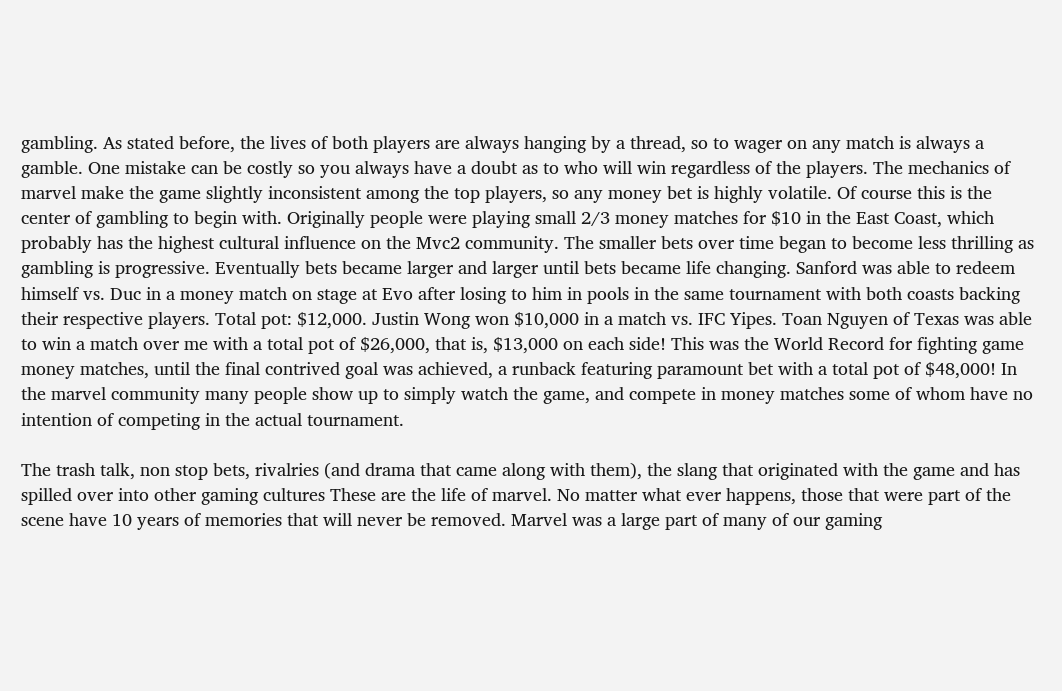gambling. As stated before, the lives of both players are always hanging by a thread, so to wager on any match is always a gamble. One mistake can be costly so you always have a doubt as to who will win regardless of the players. The mechanics of marvel make the game slightly inconsistent among the top players, so any money bet is highly volatile. Of course this is the center of gambling to begin with. Originally people were playing small 2/3 money matches for $10 in the East Coast, which probably has the highest cultural influence on the Mvc2 community. The smaller bets over time began to become less thrilling as gambling is progressive. Eventually bets became larger and larger until bets became life changing. Sanford was able to redeem himself vs. Duc in a money match on stage at Evo after losing to him in pools in the same tournament with both coasts backing their respective players. Total pot: $12,000. Justin Wong won $10,000 in a match vs. IFC Yipes. Toan Nguyen of Texas was able to win a match over me with a total pot of $26,000, that is, $13,000 on each side! This was the World Record for fighting game money matches, until the final contrived goal was achieved, a runback featuring paramount bet with a total pot of $48,000! In the marvel community many people show up to simply watch the game, and compete in money matches some of whom have no intention of competing in the actual tournament.

The trash talk, non stop bets, rivalries (and drama that came along with them), the slang that originated with the game and has spilled over into other gaming cultures These are the life of marvel. No matter what ever happens, those that were part of the scene have 10 years of memories that will never be removed. Marvel was a large part of many of our gaming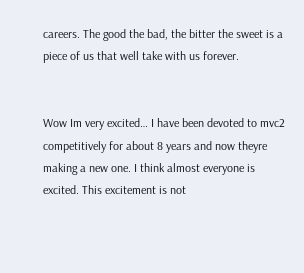careers. The good the bad, the bitter the sweet is a piece of us that well take with us forever.


Wow Im very excited… I have been devoted to mvc2 competitively for about 8 years and now theyre making a new one. I think almost everyone is excited. This excitement is not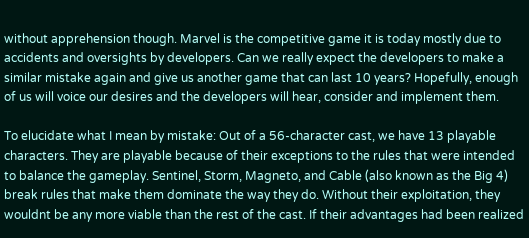without apprehension though. Marvel is the competitive game it is today mostly due to accidents and oversights by developers. Can we really expect the developers to make a similar mistake again and give us another game that can last 10 years? Hopefully, enough of us will voice our desires and the developers will hear, consider and implement them.

To elucidate what I mean by mistake: Out of a 56-character cast, we have 13 playable characters. They are playable because of their exceptions to the rules that were intended to balance the gameplay. Sentinel, Storm, Magneto, and Cable (also known as the Big 4) break rules that make them dominate the way they do. Without their exploitation, they wouldnt be any more viable than the rest of the cast. If their advantages had been realized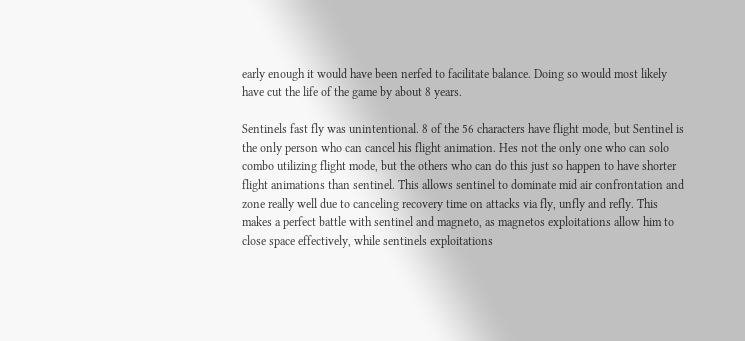early enough it would have been nerfed to facilitate balance. Doing so would most likely have cut the life of the game by about 8 years.

Sentinels fast fly was unintentional. 8 of the 56 characters have flight mode, but Sentinel is the only person who can cancel his flight animation. Hes not the only one who can solo combo utilizing flight mode, but the others who can do this just so happen to have shorter flight animations than sentinel. This allows sentinel to dominate mid air confrontation and zone really well due to canceling recovery time on attacks via fly, unfly and refly. This makes a perfect battle with sentinel and magneto, as magnetos exploitations allow him to close space effectively, while sentinels exploitations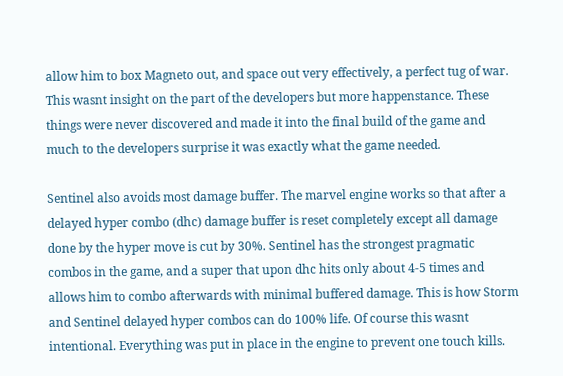allow him to box Magneto out, and space out very effectively, a perfect tug of war. This wasnt insight on the part of the developers but more happenstance. These things were never discovered and made it into the final build of the game and much to the developers surprise it was exactly what the game needed.

Sentinel also avoids most damage buffer. The marvel engine works so that after a delayed hyper combo (dhc) damage buffer is reset completely except all damage done by the hyper move is cut by 30%. Sentinel has the strongest pragmatic combos in the game, and a super that upon dhc hits only about 4-5 times and allows him to combo afterwards with minimal buffered damage. This is how Storm and Sentinel delayed hyper combos can do 100% life. Of course this wasnt intentional. Everything was put in place in the engine to prevent one touch kills.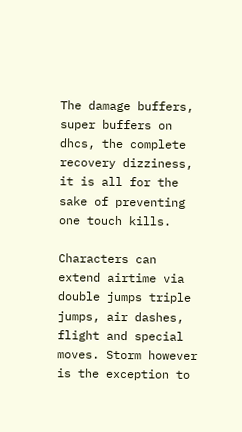The damage buffers, super buffers on dhcs, the complete recovery dizziness, it is all for the sake of preventing one touch kills.

Characters can extend airtime via double jumps triple jumps, air dashes, flight and special moves. Storm however is the exception to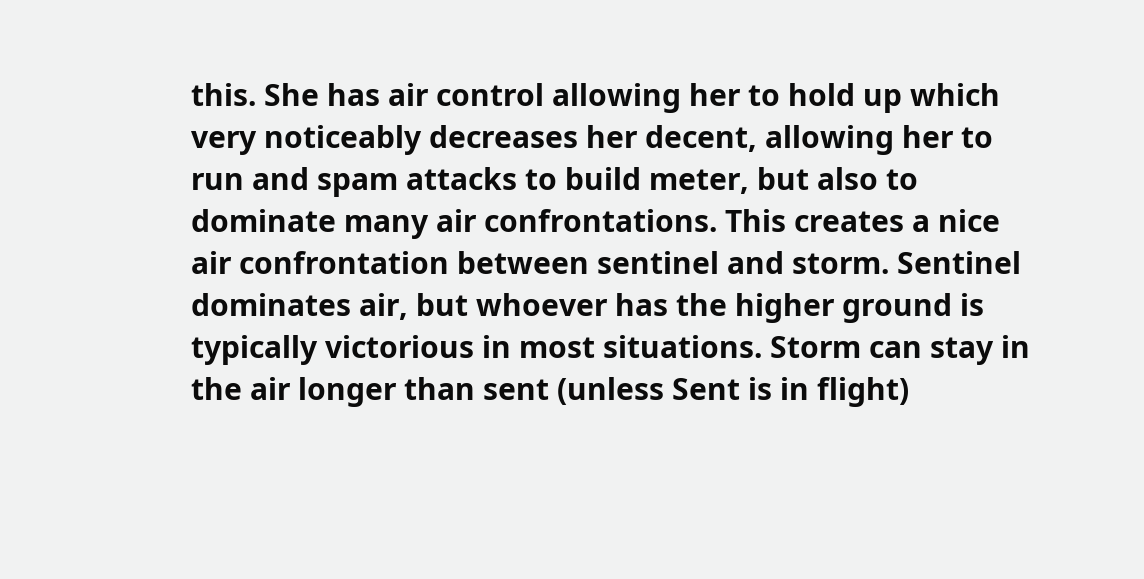this. She has air control allowing her to hold up which very noticeably decreases her decent, allowing her to run and spam attacks to build meter, but also to dominate many air confrontations. This creates a nice air confrontation between sentinel and storm. Sentinel dominates air, but whoever has the higher ground is typically victorious in most situations. Storm can stay in the air longer than sent (unless Sent is in flight)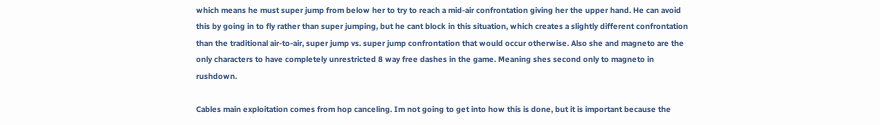which means he must super jump from below her to try to reach a mid-air confrontation giving her the upper hand. He can avoid this by going in to fly rather than super jumping, but he cant block in this situation, which creates a slightly different confrontation than the traditional air-to-air, super jump vs. super jump confrontation that would occur otherwise. Also she and magneto are the only characters to have completely unrestricted 8 way free dashes in the game. Meaning shes second only to magneto in rushdown.

Cables main exploitation comes from hop canceling. Im not going to get into how this is done, but it is important because the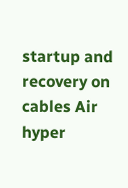startup and recovery on cables Air hyper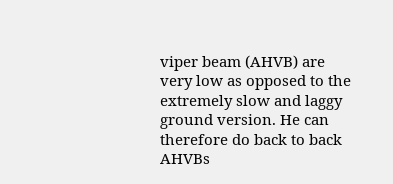viper beam (AHVB) are very low as opposed to the extremely slow and laggy ground version. He can therefore do back to back AHVBs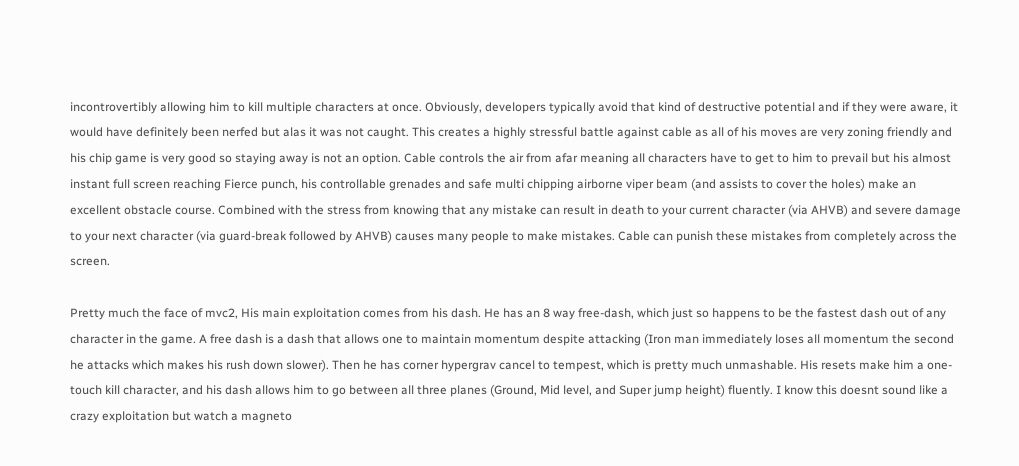incontrovertibly allowing him to kill multiple characters at once. Obviously, developers typically avoid that kind of destructive potential and if they were aware, it would have definitely been nerfed but alas it was not caught. This creates a highly stressful battle against cable as all of his moves are very zoning friendly and his chip game is very good so staying away is not an option. Cable controls the air from afar meaning all characters have to get to him to prevail but his almost instant full screen reaching Fierce punch, his controllable grenades and safe multi chipping airborne viper beam (and assists to cover the holes) make an excellent obstacle course. Combined with the stress from knowing that any mistake can result in death to your current character (via AHVB) and severe damage to your next character (via guard-break followed by AHVB) causes many people to make mistakes. Cable can punish these mistakes from completely across the screen.

Pretty much the face of mvc2, His main exploitation comes from his dash. He has an 8 way free-dash, which just so happens to be the fastest dash out of any character in the game. A free dash is a dash that allows one to maintain momentum despite attacking (Iron man immediately loses all momentum the second he attacks which makes his rush down slower). Then he has corner hypergrav cancel to tempest, which is pretty much unmashable. His resets make him a one-touch kill character, and his dash allows him to go between all three planes (Ground, Mid level, and Super jump height) fluently. I know this doesnt sound like a crazy exploitation but watch a magneto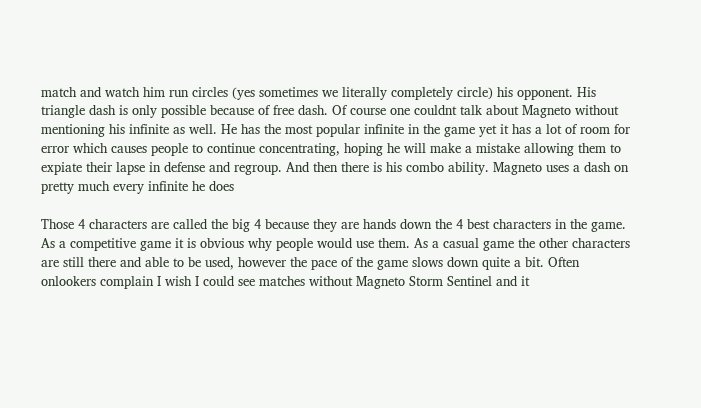match and watch him run circles (yes sometimes we literally completely circle) his opponent. His triangle dash is only possible because of free dash. Of course one couldnt talk about Magneto without mentioning his infinite as well. He has the most popular infinite in the game yet it has a lot of room for error which causes people to continue concentrating, hoping he will make a mistake allowing them to expiate their lapse in defense and regroup. And then there is his combo ability. Magneto uses a dash on pretty much every infinite he does

Those 4 characters are called the big 4 because they are hands down the 4 best characters in the game. As a competitive game it is obvious why people would use them. As a casual game the other characters are still there and able to be used, however the pace of the game slows down quite a bit. Often onlookers complain I wish I could see matches without Magneto Storm Sentinel and it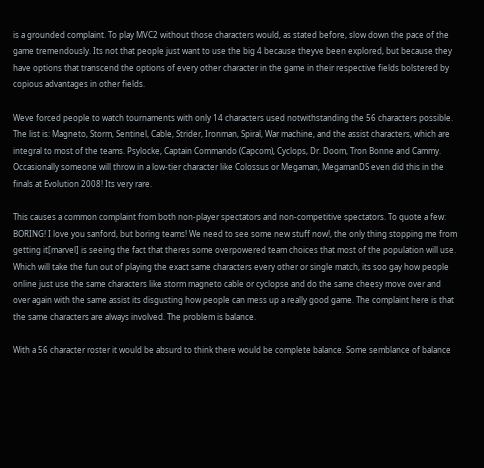is a grounded complaint. To play MVC2 without those characters would, as stated before, slow down the pace of the game tremendously. Its not that people just want to use the big 4 because theyve been explored, but because they have options that transcend the options of every other character in the game in their respective fields bolstered by copious advantages in other fields.

Weve forced people to watch tournaments with only 14 characters used notwithstanding the 56 characters possible. The list is: Magneto, Storm, Sentinel, Cable, Strider, Ironman, Spiral, War machine, and the assist characters, which are integral to most of the teams. Psylocke, Captain Commando (Capcom), Cyclops, Dr. Doom, Tron Bonne and Cammy. Occasionally someone will throw in a low-tier character like Colossus or Megaman, MegamanDS even did this in the finals at Evolution 2008! Its very rare.

This causes a common complaint from both non-player spectators and non-competitive spectators. To quote a few: BORING! I love you sanford, but boring teams! We need to see some new stuff now!, the only thing stopping me from getting it[marvel] is seeing the fact that theres some overpowered team choices that most of the population will use. Which will take the fun out of playing the exact same characters every other or single match, its soo gay how people online just use the same characters like storm magneto cable or cyclopse and do the same cheesy move over and over again with the same assist its disgusting how people can mess up a really good game. The complaint here is that the same characters are always involved. The problem is balance.

With a 56 character roster it would be absurd to think there would be complete balance. Some semblance of balance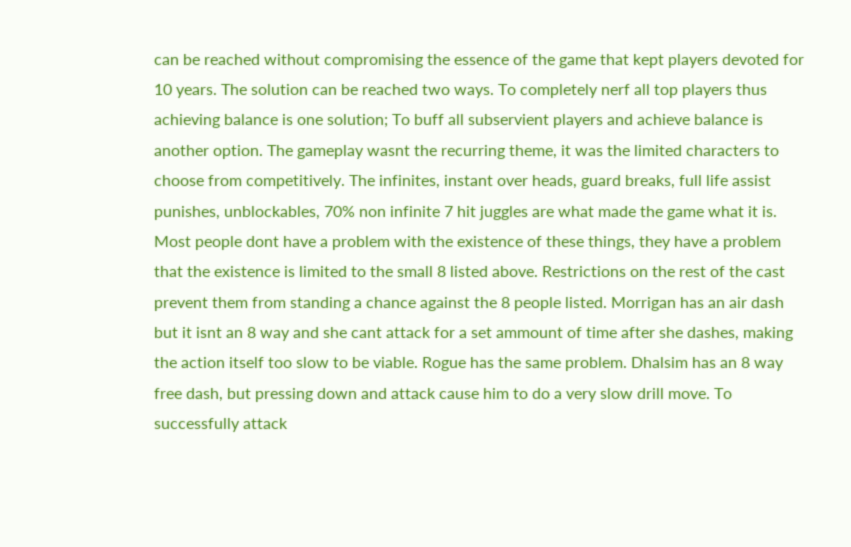can be reached without compromising the essence of the game that kept players devoted for 10 years. The solution can be reached two ways. To completely nerf all top players thus achieving balance is one solution; To buff all subservient players and achieve balance is another option. The gameplay wasnt the recurring theme, it was the limited characters to choose from competitively. The infinites, instant over heads, guard breaks, full life assist punishes, unblockables, 70% non infinite 7 hit juggles are what made the game what it is. Most people dont have a problem with the existence of these things, they have a problem that the existence is limited to the small 8 listed above. Restrictions on the rest of the cast prevent them from standing a chance against the 8 people listed. Morrigan has an air dash but it isnt an 8 way and she cant attack for a set ammount of time after she dashes, making the action itself too slow to be viable. Rogue has the same problem. Dhalsim has an 8 way free dash, but pressing down and attack cause him to do a very slow drill move. To successfully attack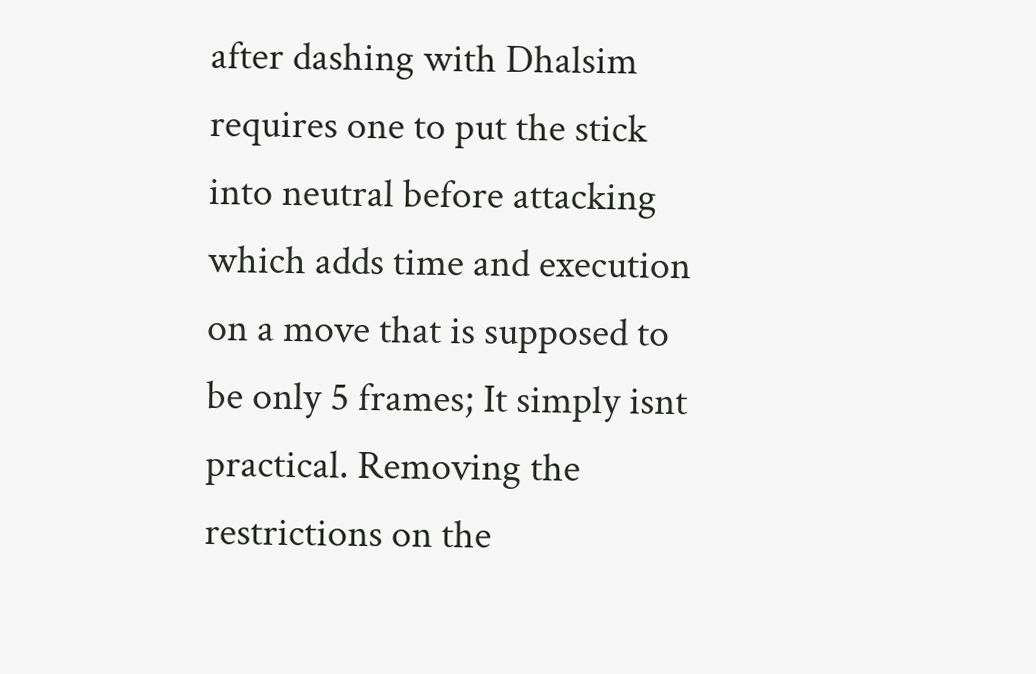after dashing with Dhalsim requires one to put the stick into neutral before attacking which adds time and execution on a move that is supposed to be only 5 frames; It simply isnt practical. Removing the restrictions on the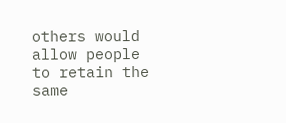others would allow people to retain the same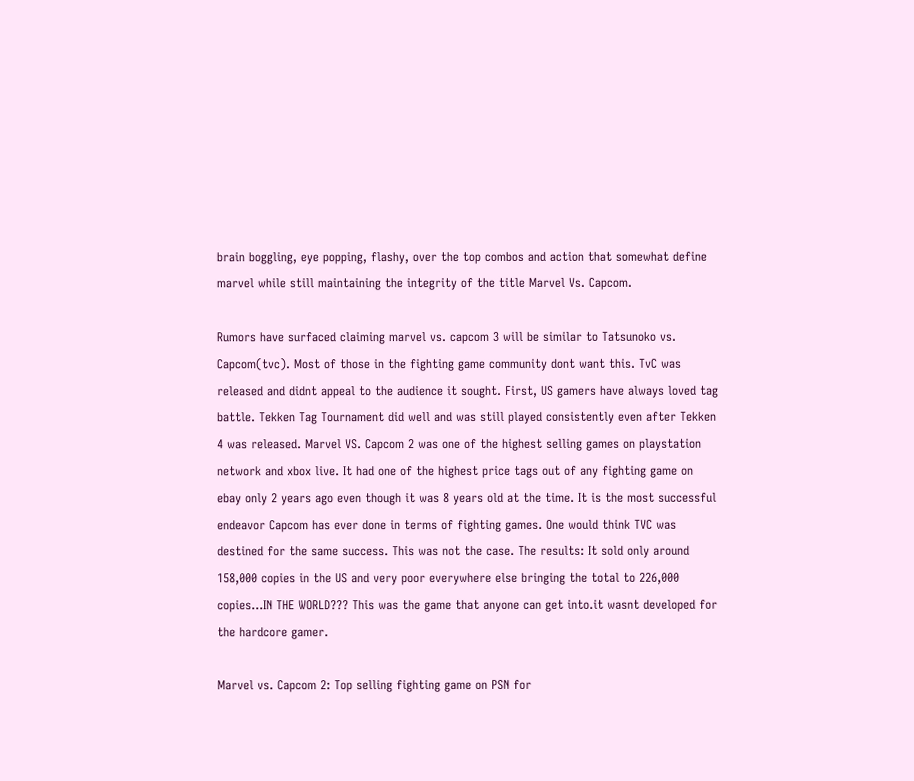brain boggling, eye popping, flashy, over the top combos and action that somewhat define marvel while still maintaining the integrity of the title Marvel Vs. Capcom.

Rumors have surfaced claiming marvel vs. capcom 3 will be similar to Tatsunoko vs. Capcom(tvc). Most of those in the fighting game community dont want this. TvC was released and didnt appeal to the audience it sought. First, US gamers have always loved tag battle. Tekken Tag Tournament did well and was still played consistently even after Tekken 4 was released. Marvel VS. Capcom 2 was one of the highest selling games on playstation network and xbox live. It had one of the highest price tags out of any fighting game on ebay only 2 years ago even though it was 8 years old at the time. It is the most successful endeavor Capcom has ever done in terms of fighting games. One would think TVC was destined for the same success. This was not the case. The results: It sold only around 158,000 copies in the US and very poor everywhere else bringing the total to 226,000 copies…IN THE WORLD??? This was the game that anyone can get into.it wasnt developed for the hardcore gamer.

Marvel vs. Capcom 2: Top selling fighting game on PSN for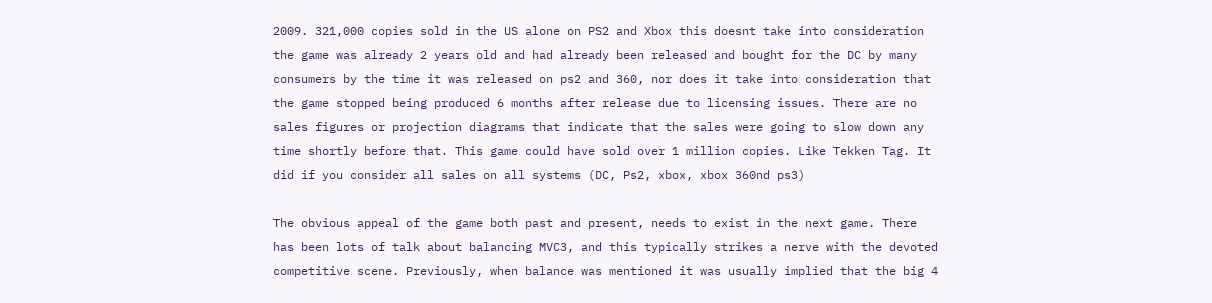2009. 321,000 copies sold in the US alone on PS2 and Xbox this doesnt take into consideration the game was already 2 years old and had already been released and bought for the DC by many consumers by the time it was released on ps2 and 360, nor does it take into consideration that the game stopped being produced 6 months after release due to licensing issues. There are no sales figures or projection diagrams that indicate that the sales were going to slow down any time shortly before that. This game could have sold over 1 million copies. Like Tekken Tag. It did if you consider all sales on all systems (DC, Ps2, xbox, xbox 360nd ps3)

The obvious appeal of the game both past and present, needs to exist in the next game. There has been lots of talk about balancing MVC3, and this typically strikes a nerve with the devoted competitive scene. Previously, when balance was mentioned it was usually implied that the big 4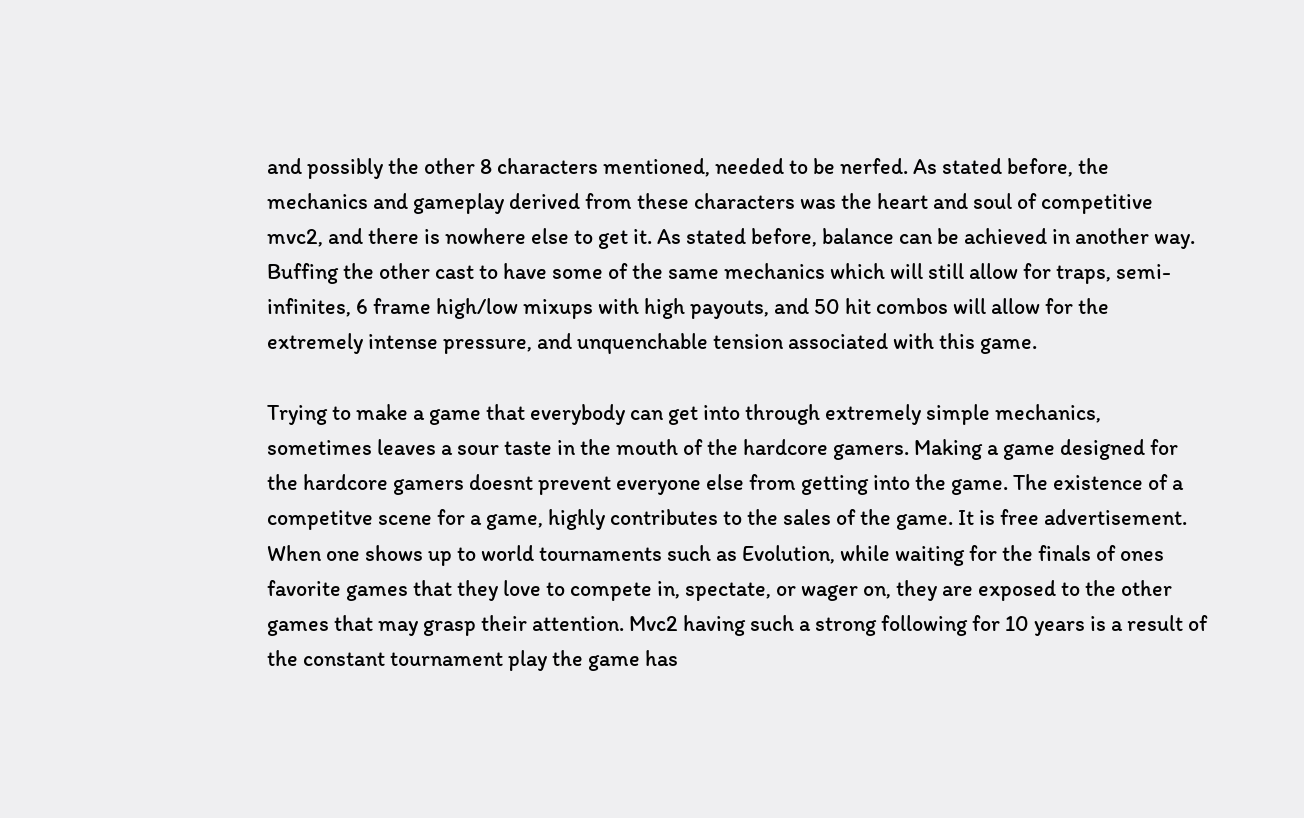and possibly the other 8 characters mentioned, needed to be nerfed. As stated before, the mechanics and gameplay derived from these characters was the heart and soul of competitive mvc2, and there is nowhere else to get it. As stated before, balance can be achieved in another way. Buffing the other cast to have some of the same mechanics which will still allow for traps, semi-infinites, 6 frame high/low mixups with high payouts, and 50 hit combos will allow for the extremely intense pressure, and unquenchable tension associated with this game.

Trying to make a game that everybody can get into through extremely simple mechanics, sometimes leaves a sour taste in the mouth of the hardcore gamers. Making a game designed for the hardcore gamers doesnt prevent everyone else from getting into the game. The existence of a competitve scene for a game, highly contributes to the sales of the game. It is free advertisement. When one shows up to world tournaments such as Evolution, while waiting for the finals of ones favorite games that they love to compete in, spectate, or wager on, they are exposed to the other games that may grasp their attention. Mvc2 having such a strong following for 10 years is a result of the constant tournament play the game has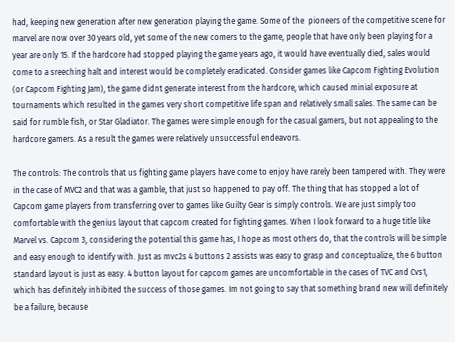had, keeping new generation after new generation playing the game. Some of the  pioneers of the competitive scene for marvel are now over 30 years old, yet some of the new comers to the game, people that have only been playing for a year are only 15. If the hardcore had stopped playing the game years ago, it would have eventually died, sales would come to a sreeching halt and interest would be completely eradicated. Consider games like Capcom Fighting Evolution (or Capcom Fighting Jam), the game didnt generate interest from the hardcore, which caused minial exposure at tournaments which resulted in the games very short competitive life span and relatively small sales. The same can be said for rumble fish, or Star Gladiator. The games were simple enough for the casual gamers, but not appealing to the hardcore gamers. As a result the games were relatively unsuccessful endeavors.

The controls: The controls that us fighting game players have come to enjoy have rarely been tampered with. They were in the case of MVC2 and that was a gamble, that just so happened to pay off. The thing that has stopped a lot of Capcom game players from transferring over to games like Guilty Gear is simply controls. We are just simply too comfortable with the genius layout that capcom created for fighting games. When I look forward to a huge title like Marvel vs. Capcom 3, considering the potential this game has, I hope as most others do, that the controls will be simple and easy enough to identify with. Just as mvc2s 4 buttons 2 assists was easy to grasp and conceptualize, the 6 button standard layout is just as easy. 4 button layout for capcom games are uncomfortable in the cases of TVC and Cvs1, which has definitely inhibited the success of those games. Im not going to say that something brand new will definitely be a failure, because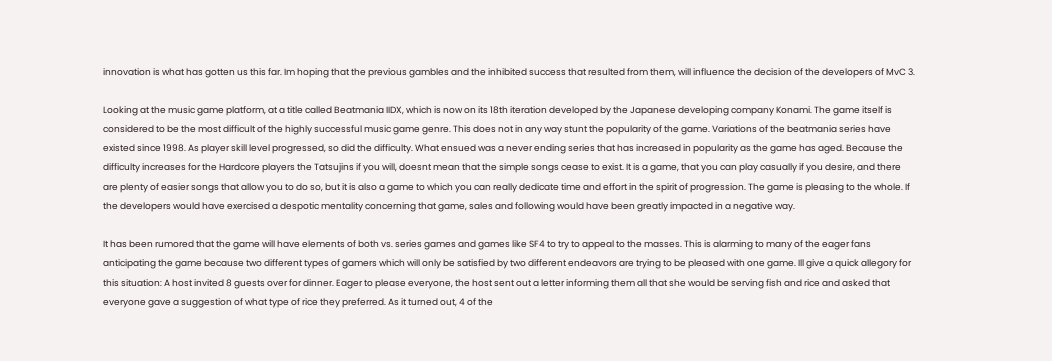innovation is what has gotten us this far. Im hoping that the previous gambles and the inhibited success that resulted from them, will influence the decision of the developers of MvC 3.

Looking at the music game platform, at a title called Beatmania IIDX, which is now on its 18th iteration developed by the Japanese developing company Konami. The game itself is considered to be the most difficult of the highly successful music game genre. This does not in any way stunt the popularity of the game. Variations of the beatmania series have existed since 1998. As player skill level progressed, so did the difficulty. What ensued was a never ending series that has increased in popularity as the game has aged. Because the difficulty increases for the Hardcore players the Tatsujins if you will, doesnt mean that the simple songs cease to exist. It is a game, that you can play casually if you desire, and there are plenty of easier songs that allow you to do so, but it is also a game to which you can really dedicate time and effort in the spirit of progression. The game is pleasing to the whole. If the developers would have exercised a despotic mentality concerning that game, sales and following would have been greatly impacted in a negative way.

It has been rumored that the game will have elements of both vs. series games and games like SF4 to try to appeal to the masses. This is alarming to many of the eager fans anticipating the game because two different types of gamers which will only be satisfied by two different endeavors are trying to be pleased with one game. Ill give a quick allegory for this situation: A host invited 8 guests over for dinner. Eager to please everyone, the host sent out a letter informing them all that she would be serving fish and rice and asked that everyone gave a suggestion of what type of rice they preferred. As it turned out, 4 of the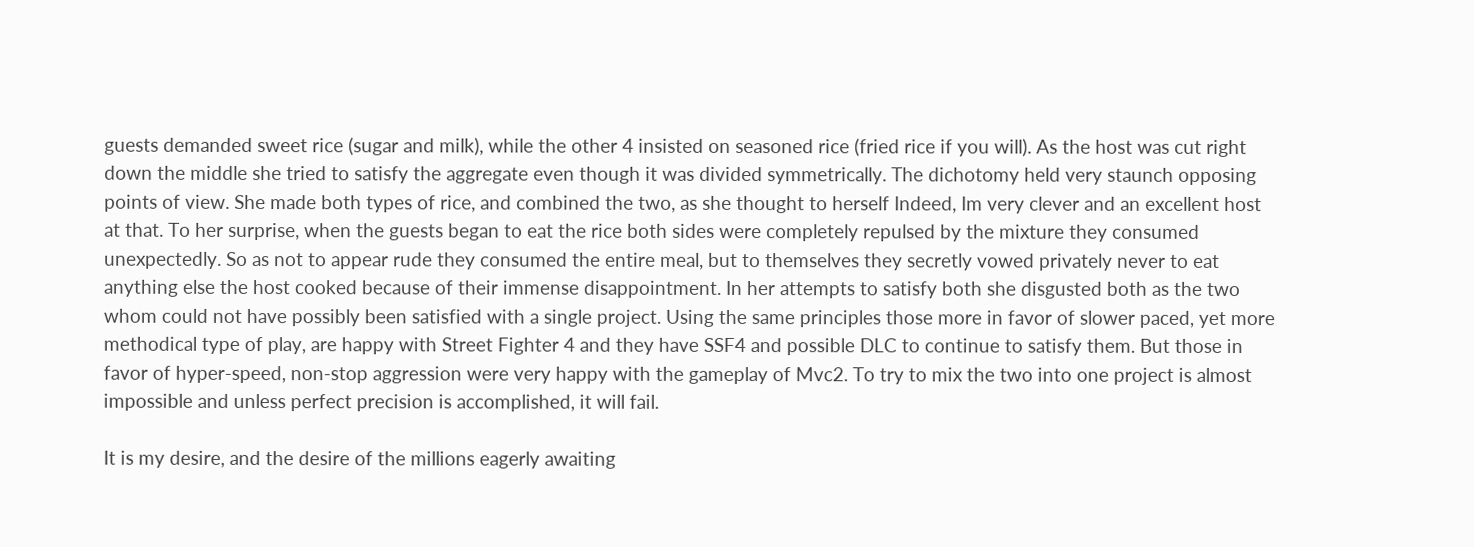guests demanded sweet rice (sugar and milk), while the other 4 insisted on seasoned rice (fried rice if you will). As the host was cut right down the middle she tried to satisfy the aggregate even though it was divided symmetrically. The dichotomy held very staunch opposing points of view. She made both types of rice, and combined the two, as she thought to herself Indeed, Im very clever and an excellent host at that. To her surprise, when the guests began to eat the rice both sides were completely repulsed by the mixture they consumed unexpectedly. So as not to appear rude they consumed the entire meal, but to themselves they secretly vowed privately never to eat anything else the host cooked because of their immense disappointment. In her attempts to satisfy both she disgusted both as the two whom could not have possibly been satisfied with a single project. Using the same principles those more in favor of slower paced, yet more methodical type of play, are happy with Street Fighter 4 and they have SSF4 and possible DLC to continue to satisfy them. But those in favor of hyper-speed, non-stop aggression were very happy with the gameplay of Mvc2. To try to mix the two into one project is almost impossible and unless perfect precision is accomplished, it will fail.

It is my desire, and the desire of the millions eagerly awaiting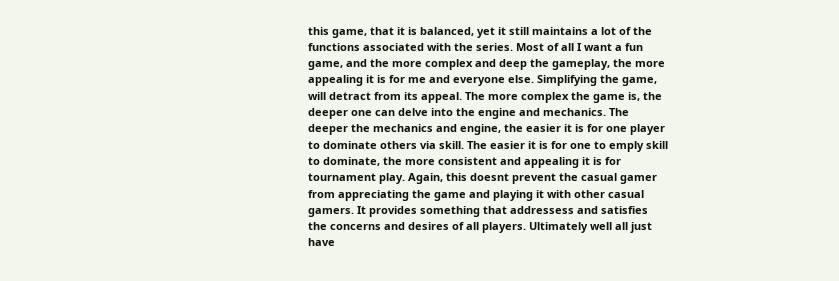this game, that it is balanced, yet it still maintains a lot of the functions associated with the series. Most of all I want a fun game, and the more complex and deep the gameplay, the more appealing it is for me and everyone else. Simplifying the game, will detract from its appeal. The more complex the game is, the deeper one can delve into the engine and mechanics. The deeper the mechanics and engine, the easier it is for one player to dominate others via skill. The easier it is for one to emply skill to dominate, the more consistent and appealing it is for tournament play. Again, this doesnt prevent the casual gamer from appreciating the game and playing it with other casual gamers. It provides something that addressess and satisfies the concerns and desires of all players. Ultimately well all just have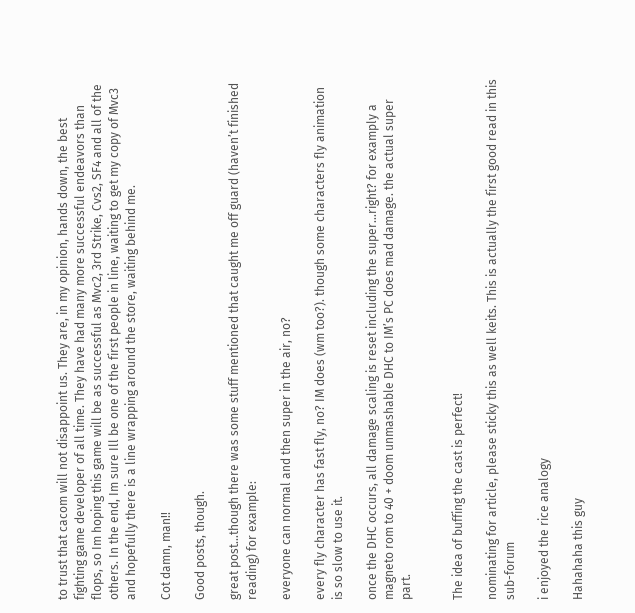to trust that cacom will not disappoint us. They are, in my opinion, hands down, the best fighting game developer of all time. They have had many more successful endeavors than flops, so Im hoping this game will be as successful as Mvc2, 3rd Strike, Cvs2, SF4 and all of the others. In the end, Im sure Ill be one of the first people in line, waiting to get my copy of Mvc3 and hopefully there is a line wrapping around the store, waiting behind me.

Cot damn, man!!

Good posts, though.

great post…though there was some stuff mentioned that caught me off guard (haven’t finished reading) for example:

everyone can normal and then super in the air, no?

every fly character has fast fly, no? IM does (wm too?). though some characters fly animation is so slow to use it.

once the DHC occurs, all damage scaling is reset including the super…right? for examply a magneto rom to 40 + doom unmashable DHC to IM’s PC does mad damage. the actual super part.


The idea of buffing the cast is perfect!

nominating for article, please sticky this as well keits. This is actually the first good read in this sub-forum

i enjoyed the rice analogy

Hahahaha this guy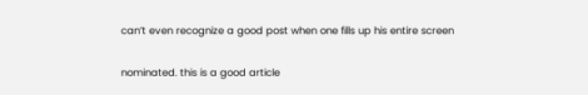can’t even recognize a good post when one fills up his entire screen

nominated. this is a good article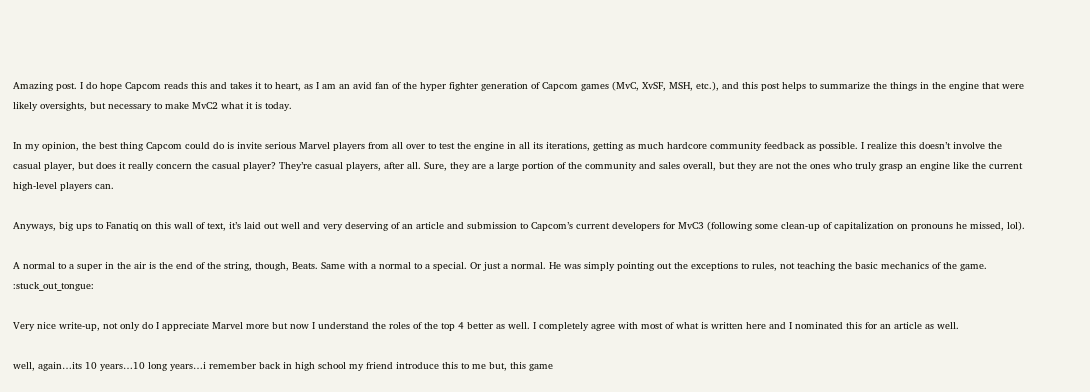Amazing post. I do hope Capcom reads this and takes it to heart, as I am an avid fan of the hyper fighter generation of Capcom games (MvC, XvSF, MSH, etc.), and this post helps to summarize the things in the engine that were likely oversights, but necessary to make MvC2 what it is today.

In my opinion, the best thing Capcom could do is invite serious Marvel players from all over to test the engine in all its iterations, getting as much hardcore community feedback as possible. I realize this doesn’t involve the casual player, but does it really concern the casual player? They’re casual players, after all. Sure, they are a large portion of the community and sales overall, but they are not the ones who truly grasp an engine like the current high-level players can.

Anyways, big ups to Fanatiq on this wall of text, it’s laid out well and very deserving of an article and submission to Capcom’s current developers for MvC3 (following some clean-up of capitalization on pronouns he missed, lol).

A normal to a super in the air is the end of the string, though, Beats. Same with a normal to a special. Or just a normal. He was simply pointing out the exceptions to rules, not teaching the basic mechanics of the game. :stuck_out_tongue:

Very nice write-up, not only do I appreciate Marvel more but now I understand the roles of the top 4 better as well. I completely agree with most of what is written here and I nominated this for an article as well.

well, again…its 10 years…10 long years…i remember back in high school my friend introduce this to me but, this game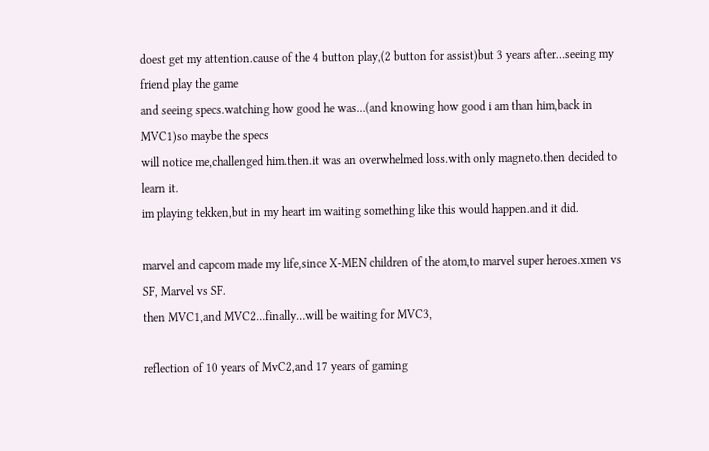doest get my attention.cause of the 4 button play,(2 button for assist)but 3 years after…seeing my friend play the game
and seeing specs.watching how good he was…(and knowing how good i am than him,back in MVC1)so maybe the specs
will notice me,challenged him.then.it was an overwhelmed loss.with only magneto.then decided to learn it.
im playing tekken,but in my heart im waiting something like this would happen.and it did.

marvel and capcom made my life,since X-MEN children of the atom,to marvel super heroes.xmen vs SF, Marvel vs SF.
then MVC1,and MVC2…finally…will be waiting for MVC3,

reflection of 10 years of MvC2,and 17 years of gaming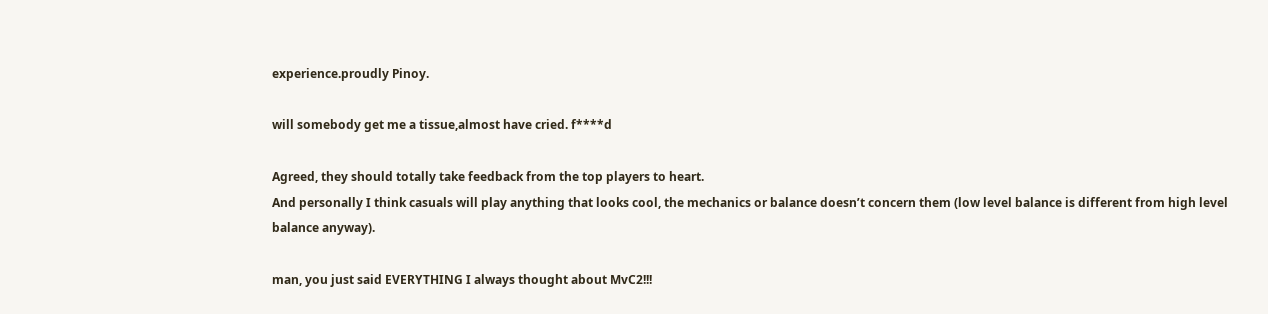experience.proudly Pinoy.

will somebody get me a tissue,almost have cried. f****d

Agreed, they should totally take feedback from the top players to heart.
And personally I think casuals will play anything that looks cool, the mechanics or balance doesn’t concern them (low level balance is different from high level balance anyway).

man, you just said EVERYTHING I always thought about MvC2!!!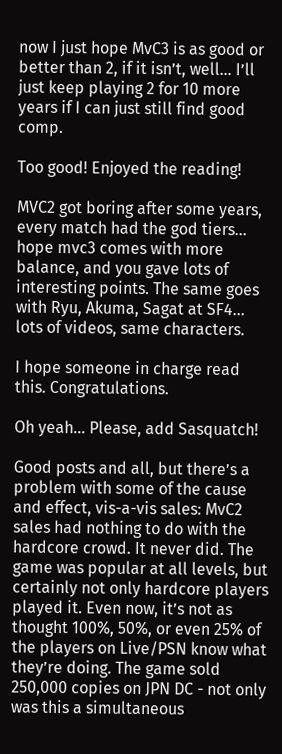now I just hope MvC3 is as good or better than 2, if it isn’t, well… I’ll just keep playing 2 for 10 more years if I can just still find good comp.

Too good! Enjoyed the reading!

MVC2 got boring after some years, every match had the god tiers… hope mvc3 comes with more balance, and you gave lots of interesting points. The same goes with Ryu, Akuma, Sagat at SF4… lots of videos, same characters.

I hope someone in charge read this. Congratulations.

Oh yeah… Please, add Sasquatch!

Good posts and all, but there’s a problem with some of the cause and effect, vis-a-vis sales: MvC2 sales had nothing to do with the hardcore crowd. It never did. The game was popular at all levels, but certainly not only hardcore players played it. Even now, it’s not as thought 100%, 50%, or even 25% of the players on Live/PSN know what they’re doing. The game sold 250,000 copies on JPN DC - not only was this a simultaneous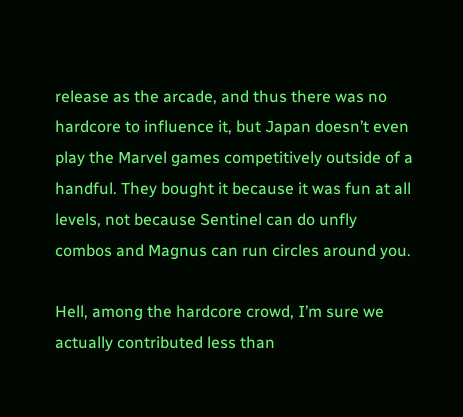release as the arcade, and thus there was no hardcore to influence it, but Japan doesn’t even play the Marvel games competitively outside of a handful. They bought it because it was fun at all levels, not because Sentinel can do unfly combos and Magnus can run circles around you.

Hell, among the hardcore crowd, I’m sure we actually contributed less than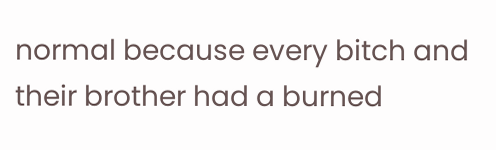normal because every bitch and their brother had a burned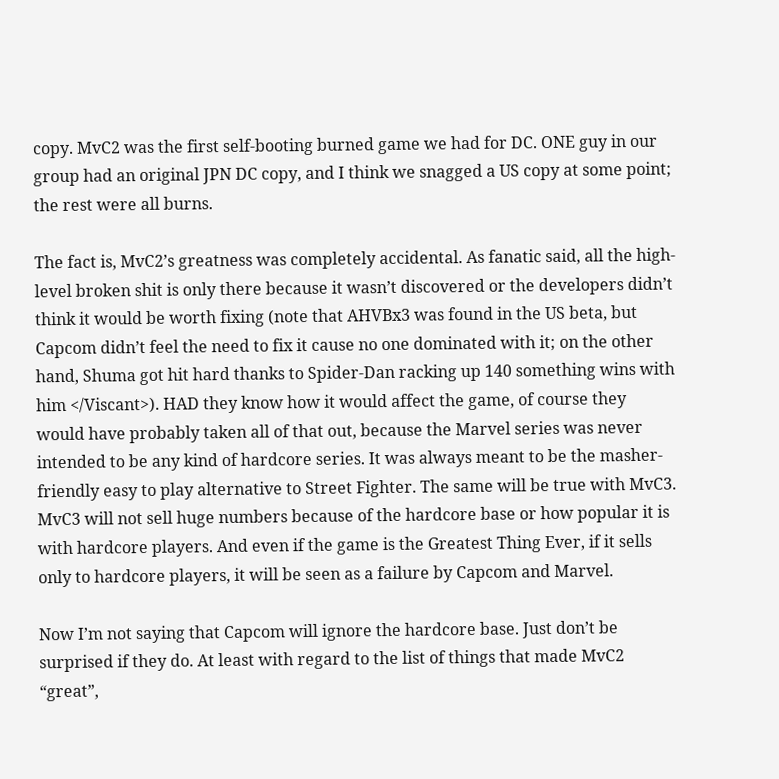copy. MvC2 was the first self-booting burned game we had for DC. ONE guy in our group had an original JPN DC copy, and I think we snagged a US copy at some point; the rest were all burns.

The fact is, MvC2’s greatness was completely accidental. As fanatic said, all the high-level broken shit is only there because it wasn’t discovered or the developers didn’t think it would be worth fixing (note that AHVBx3 was found in the US beta, but Capcom didn’t feel the need to fix it cause no one dominated with it; on the other hand, Shuma got hit hard thanks to Spider-Dan racking up 140 something wins with him </Viscant>). HAD they know how it would affect the game, of course they would have probably taken all of that out, because the Marvel series was never intended to be any kind of hardcore series. It was always meant to be the masher-friendly easy to play alternative to Street Fighter. The same will be true with MvC3. MvC3 will not sell huge numbers because of the hardcore base or how popular it is with hardcore players. And even if the game is the Greatest Thing Ever, if it sells only to hardcore players, it will be seen as a failure by Capcom and Marvel.

Now I’m not saying that Capcom will ignore the hardcore base. Just don’t be surprised if they do. At least with regard to the list of things that made MvC2 “great”,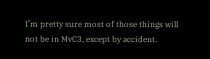I’m pretty sure most of those things will not be in MvC3, except by accident.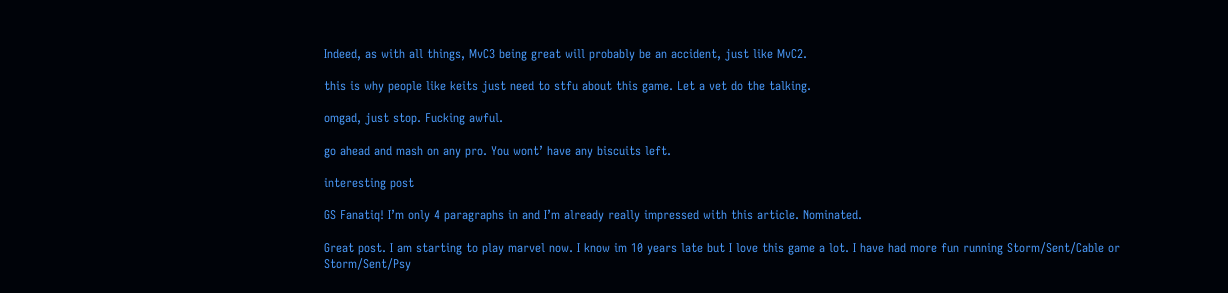Indeed, as with all things, MvC3 being great will probably be an accident, just like MvC2.

this is why people like keits just need to stfu about this game. Let a vet do the talking.

omgad, just stop. Fucking awful.

go ahead and mash on any pro. You wont’ have any biscuits left.

interesting post

GS Fanatiq! I’m only 4 paragraphs in and I’m already really impressed with this article. Nominated.

Great post. I am starting to play marvel now. I know im 10 years late but I love this game a lot. I have had more fun running Storm/Sent/Cable or Storm/Sent/Psy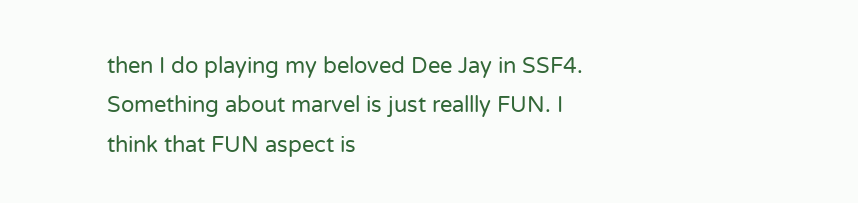then I do playing my beloved Dee Jay in SSF4. Something about marvel is just reallly FUN. I think that FUN aspect is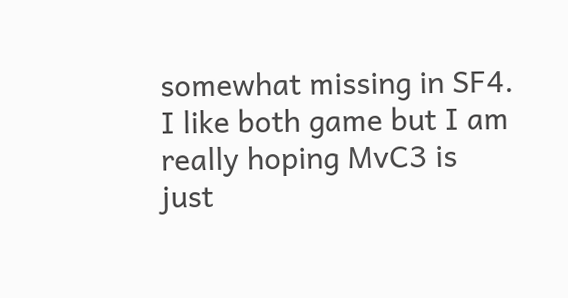somewhat missing in SF4. I like both game but I am really hoping MvC3 is just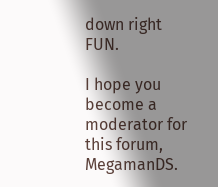down right FUN.

I hope you become a moderator for this forum, MegamanDS.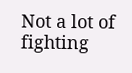Not a lot of fighting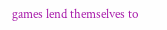games lend themselves to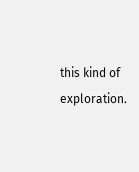this kind of exploration.